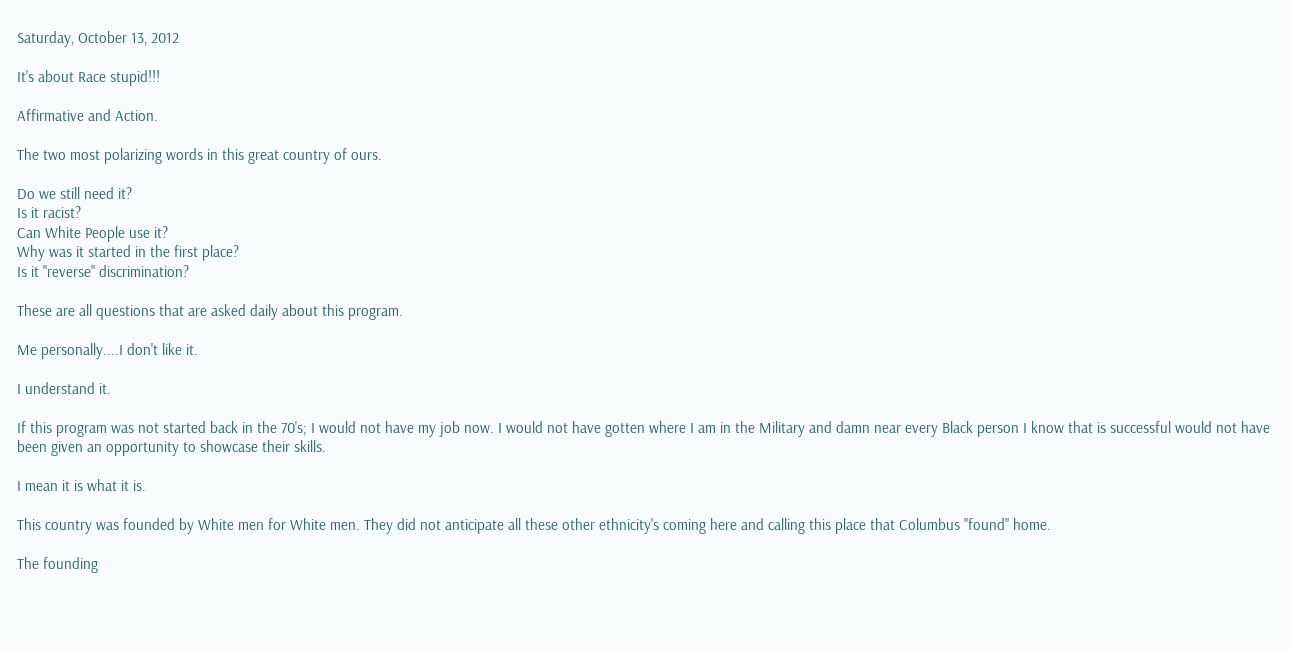Saturday, October 13, 2012

It's about Race stupid!!!

Affirmative and Action.

The two most polarizing words in this great country of ours.

Do we still need it?
Is it racist?
Can White People use it?
Why was it started in the first place?
Is it "reverse" discrimination?

These are all questions that are asked daily about this program.

Me personally....I don't like it.

I understand it.

If this program was not started back in the 70's; I would not have my job now. I would not have gotten where I am in the Military and damn near every Black person I know that is successful would not have been given an opportunity to showcase their skills.

I mean it is what it is.

This country was founded by White men for White men. They did not anticipate all these other ethnicity's coming here and calling this place that Columbus "found" home.

The founding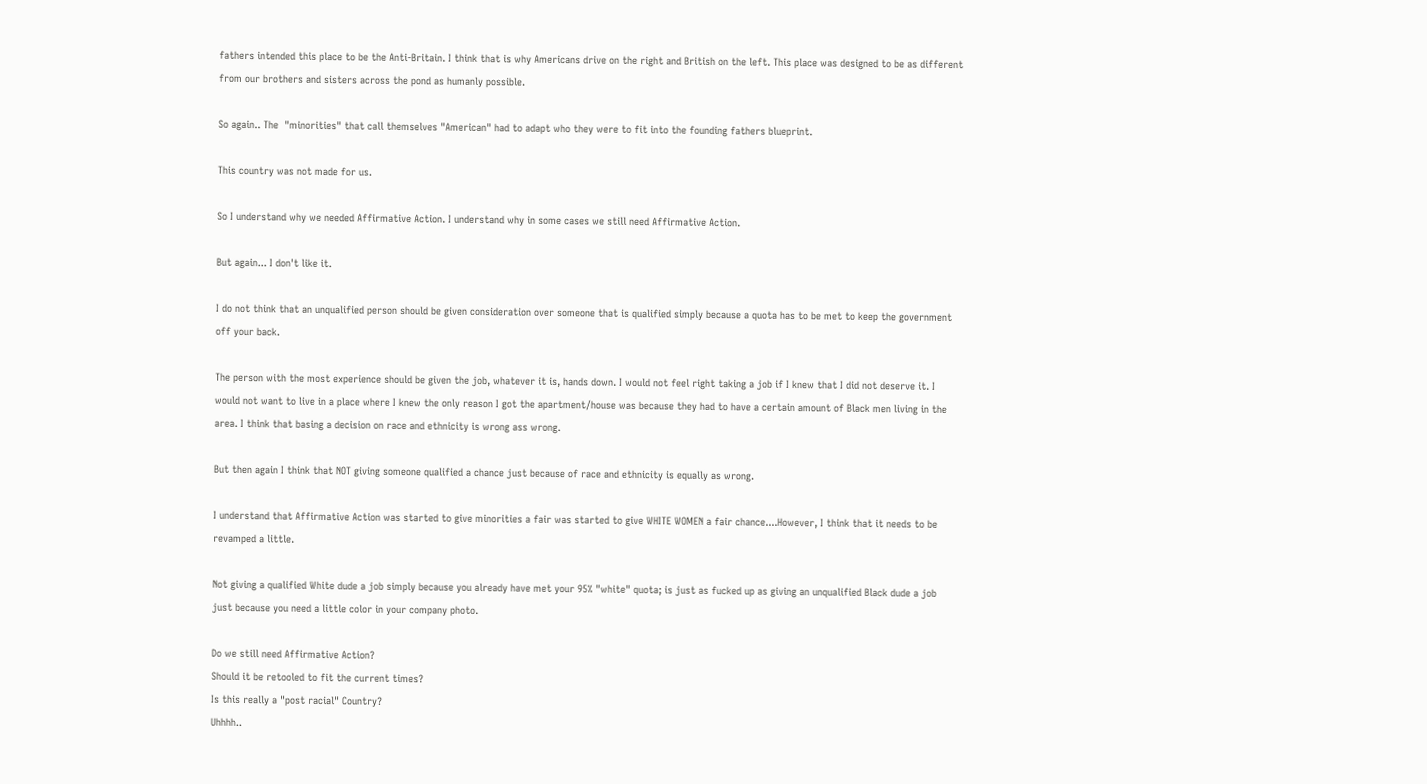fathers intended this place to be the Anti-Britain. I think that is why Americans drive on the right and British on the left. This place was designed to be as different from our brothers and sisters across the pond as humanly possible.

So again.. The  "minorities" that call themselves "American" had to adapt who they were to fit into the founding fathers blueprint.

This country was not made for us.

So I understand why we needed Affirmative Action. I understand why in some cases we still need Affirmative Action.

But again... I don't like it.

I do not think that an unqualified person should be given consideration over someone that is qualified simply because a quota has to be met to keep the government off your back.

The person with the most experience should be given the job, whatever it is, hands down. I would not feel right taking a job if I knew that I did not deserve it. I would not want to live in a place where I knew the only reason I got the apartment/house was because they had to have a certain amount of Black men living in the area. I think that basing a decision on race and ethnicity is wrong ass wrong.

But then again I think that NOT giving someone qualified a chance just because of race and ethnicity is equally as wrong.

I understand that Affirmative Action was started to give minorities a fair was started to give WHITE WOMEN a fair chance....However, I think that it needs to be revamped a little.

Not giving a qualified White dude a job simply because you already have met your 95% "white" quota; is just as fucked up as giving an unqualified Black dude a job just because you need a little color in your company photo.

Do we still need Affirmative Action?
Should it be retooled to fit the current times?
Is this really a "post racial" Country?
Uhhhh..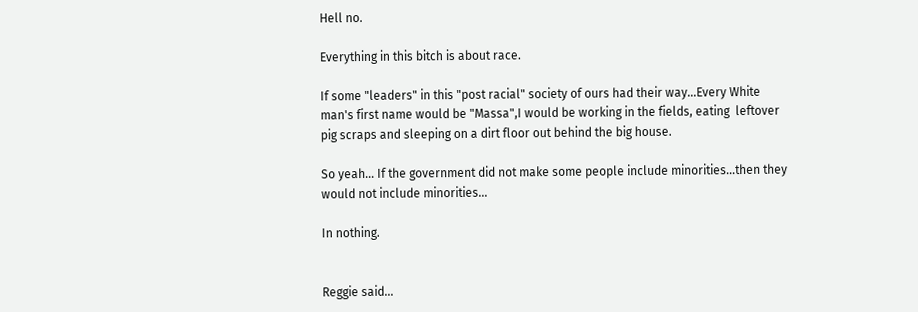Hell no.

Everything in this bitch is about race.

If some "leaders" in this "post racial" society of ours had their way...Every White man's first name would be "Massa",I would be working in the fields, eating  leftover pig scraps and sleeping on a dirt floor out behind the big house.

So yeah... If the government did not make some people include minorities...then they would not include minorities...

In nothing.


Reggie said...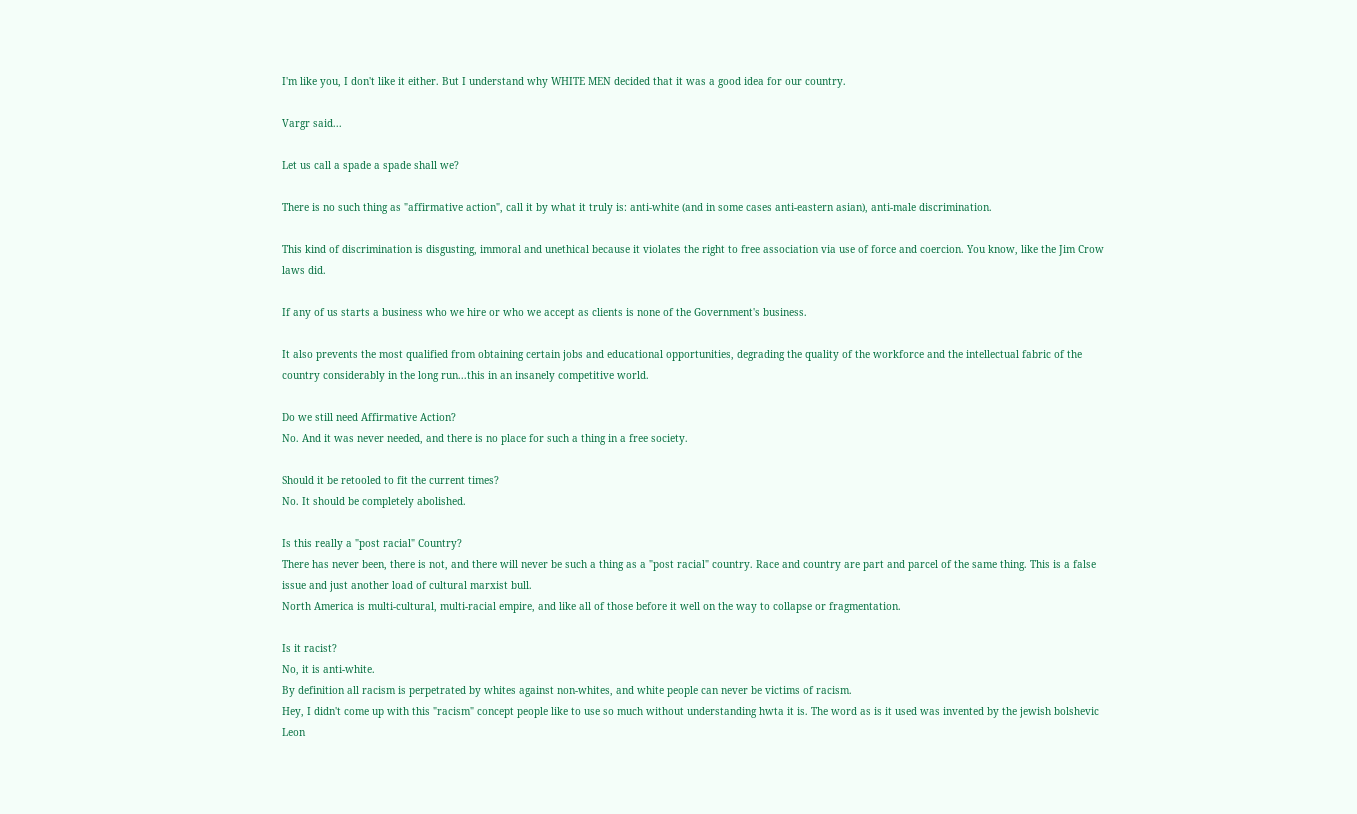I'm like you, I don't like it either. But I understand why WHITE MEN decided that it was a good idea for our country.

Vargr said...

Let us call a spade a spade shall we?

There is no such thing as "affirmative action", call it by what it truly is: anti-white (and in some cases anti-eastern asian), anti-male discrimination.

This kind of discrimination is disgusting, immoral and unethical because it violates the right to free association via use of force and coercion. You know, like the Jim Crow laws did.

If any of us starts a business who we hire or who we accept as clients is none of the Government's business.

It also prevents the most qualified from obtaining certain jobs and educational opportunities, degrading the quality of the workforce and the intellectual fabric of the country considerably in the long run...this in an insanely competitive world.

Do we still need Affirmative Action?
No. And it was never needed, and there is no place for such a thing in a free society.

Should it be retooled to fit the current times?
No. It should be completely abolished.

Is this really a "post racial" Country?
There has never been, there is not, and there will never be such a thing as a "post racial" country. Race and country are part and parcel of the same thing. This is a false issue and just another load of cultural marxist bull.
North America is multi-cultural, multi-racial empire, and like all of those before it well on the way to collapse or fragmentation.

Is it racist?
No, it is anti-white.
By definition all racism is perpetrated by whites against non-whites, and white people can never be victims of racism.
Hey, I didn't come up with this "racism" concept people like to use so much without understanding hwta it is. The word as is it used was invented by the jewish bolshevic Leon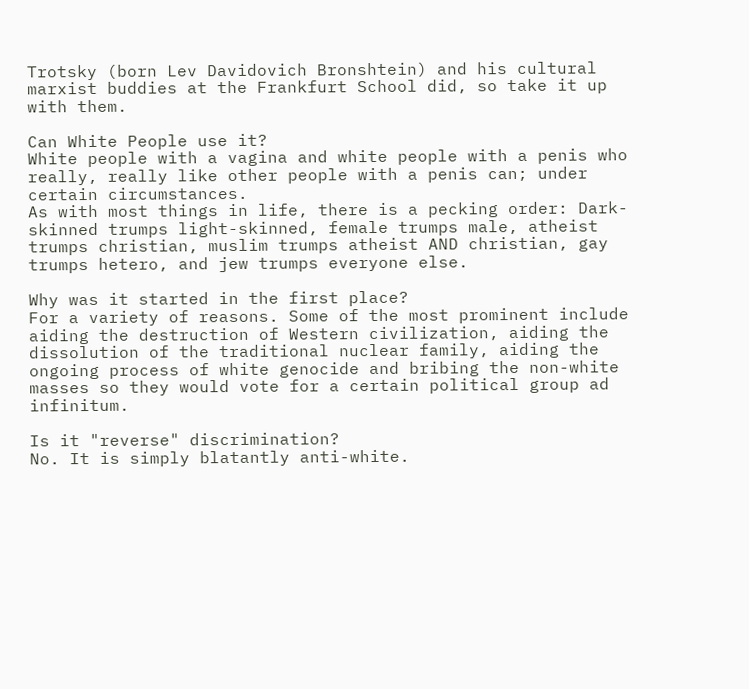Trotsky (born Lev Davidovich Bronshtein) and his cultural marxist buddies at the Frankfurt School did, so take it up with them.

Can White People use it?
White people with a vagina and white people with a penis who really, really like other people with a penis can; under certain circumstances.
As with most things in life, there is a pecking order: Dark-skinned trumps light-skinned, female trumps male, atheist trumps christian, muslim trumps atheist AND christian, gay trumps hetero, and jew trumps everyone else.

Why was it started in the first place?
For a variety of reasons. Some of the most prominent include aiding the destruction of Western civilization, aiding the dissolution of the traditional nuclear family, aiding the ongoing process of white genocide and bribing the non-white masses so they would vote for a certain political group ad infinitum.

Is it "reverse" discrimination?
No. It is simply blatantly anti-white.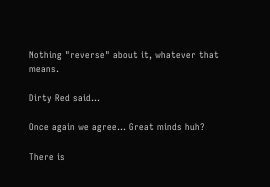Nothing "reverse" about it, whatever that means.

Dirty Red said...

Once again we agree... Great minds huh?

There is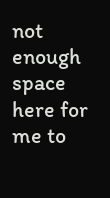not enough space here for me to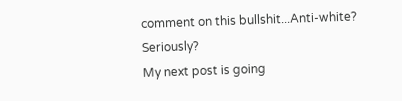comment on this bullshit...Anti-white? Seriously?
My next post is going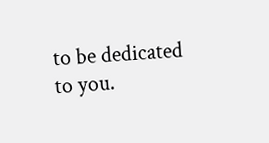to be dedicated to you.